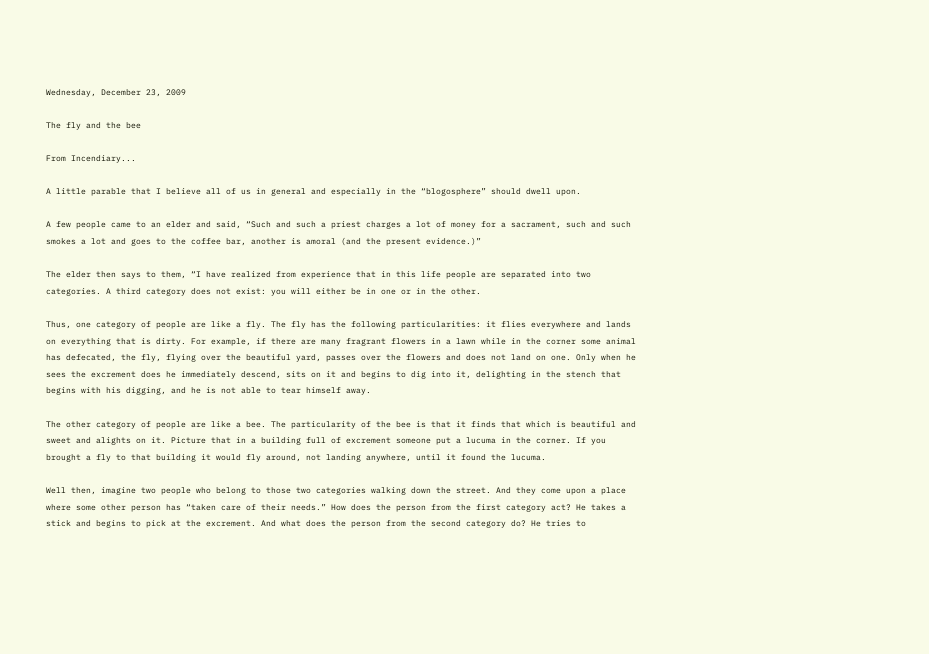Wednesday, December 23, 2009

The fly and the bee

From Incendiary...

A little parable that I believe all of us in general and especially in the “blogosphere” should dwell upon.

A few people came to an elder and said, “Such and such a priest charges a lot of money for a sacrament, such and such smokes a lot and goes to the coffee bar, another is amoral (and the present evidence.)”

The elder then says to them, “I have realized from experience that in this life people are separated into two categories. A third category does not exist: you will either be in one or in the other.

Thus, one category of people are like a fly. The fly has the following particularities: it flies everywhere and lands on everything that is dirty. For example, if there are many fragrant flowers in a lawn while in the corner some animal has defecated, the fly, flying over the beautiful yard, passes over the flowers and does not land on one. Only when he sees the excrement does he immediately descend, sits on it and begins to dig into it, delighting in the stench that begins with his digging, and he is not able to tear himself away.

The other category of people are like a bee. The particularity of the bee is that it finds that which is beautiful and sweet and alights on it. Picture that in a building full of excrement someone put a lucuma in the corner. If you brought a fly to that building it would fly around, not landing anywhere, until it found the lucuma.

Well then, imagine two people who belong to those two categories walking down the street. And they come upon a place where some other person has “taken care of their needs.” How does the person from the first category act? He takes a stick and begins to pick at the excrement. And what does the person from the second category do? He tries to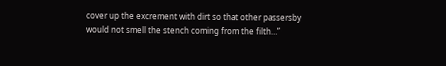cover up the excrement with dirt so that other passersby would not smell the stench coming from the filth…”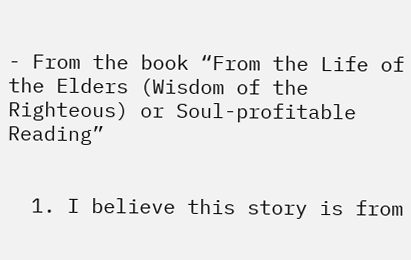- From the book “From the Life of the Elders (Wisdom of the Righteous) or Soul-profitable Reading”


  1. I believe this story is from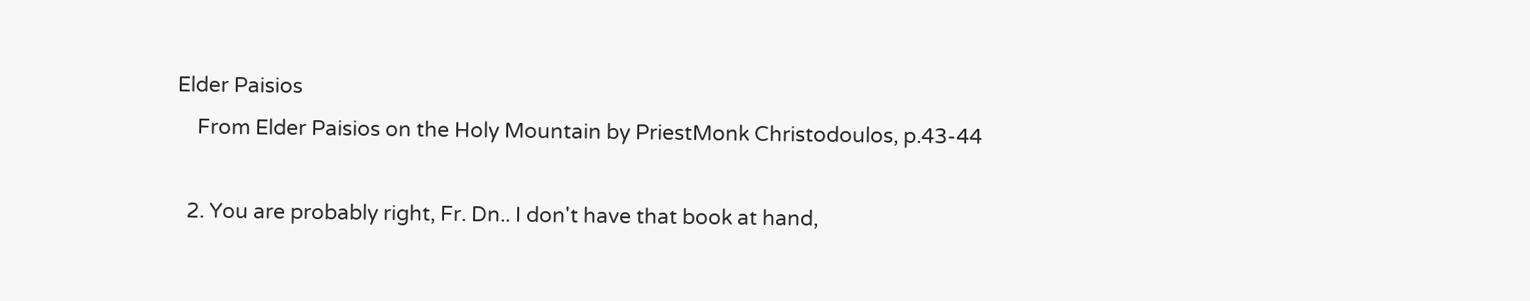Elder Paisios
    From Elder Paisios on the Holy Mountain by PriestMonk Christodoulos, p.43-44

  2. You are probably right, Fr. Dn.. I don't have that book at hand,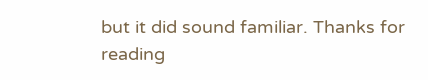but it did sound familiar. Thanks for reading